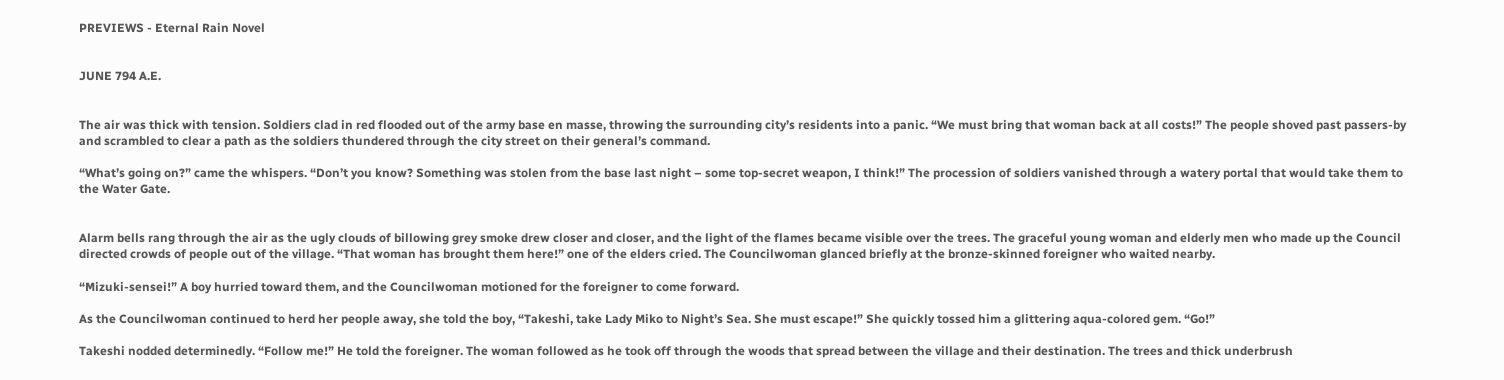PREVIEWS - Eternal Rain Novel


JUNE 794 A.E.


The air was thick with tension. Soldiers clad in red flooded out of the army base en masse, throwing the surrounding city’s residents into a panic. “We must bring that woman back at all costs!” The people shoved past passers-by and scrambled to clear a path as the soldiers thundered through the city street on their general’s command.

“What’s going on?” came the whispers. “Don’t you know? Something was stolen from the base last night – some top-secret weapon, I think!” The procession of soldiers vanished through a watery portal that would take them to the Water Gate.


Alarm bells rang through the air as the ugly clouds of billowing grey smoke drew closer and closer, and the light of the flames became visible over the trees. The graceful young woman and elderly men who made up the Council directed crowds of people out of the village. “That woman has brought them here!” one of the elders cried. The Councilwoman glanced briefly at the bronze-skinned foreigner who waited nearby.

“Mizuki-sensei!” A boy hurried toward them, and the Councilwoman motioned for the foreigner to come forward.

As the Councilwoman continued to herd her people away, she told the boy, “Takeshi, take Lady Miko to Night’s Sea. She must escape!” She quickly tossed him a glittering aqua-colored gem. “Go!”

Takeshi nodded determinedly. “Follow me!” He told the foreigner. The woman followed as he took off through the woods that spread between the village and their destination. The trees and thick underbrush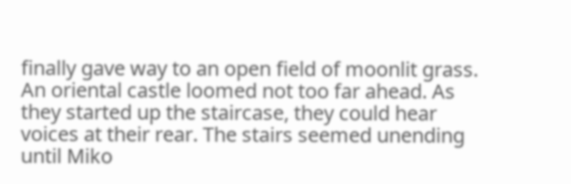finally gave way to an open field of moonlit grass. An oriental castle loomed not too far ahead. As they started up the staircase, they could hear voices at their rear. The stairs seemed unending until Miko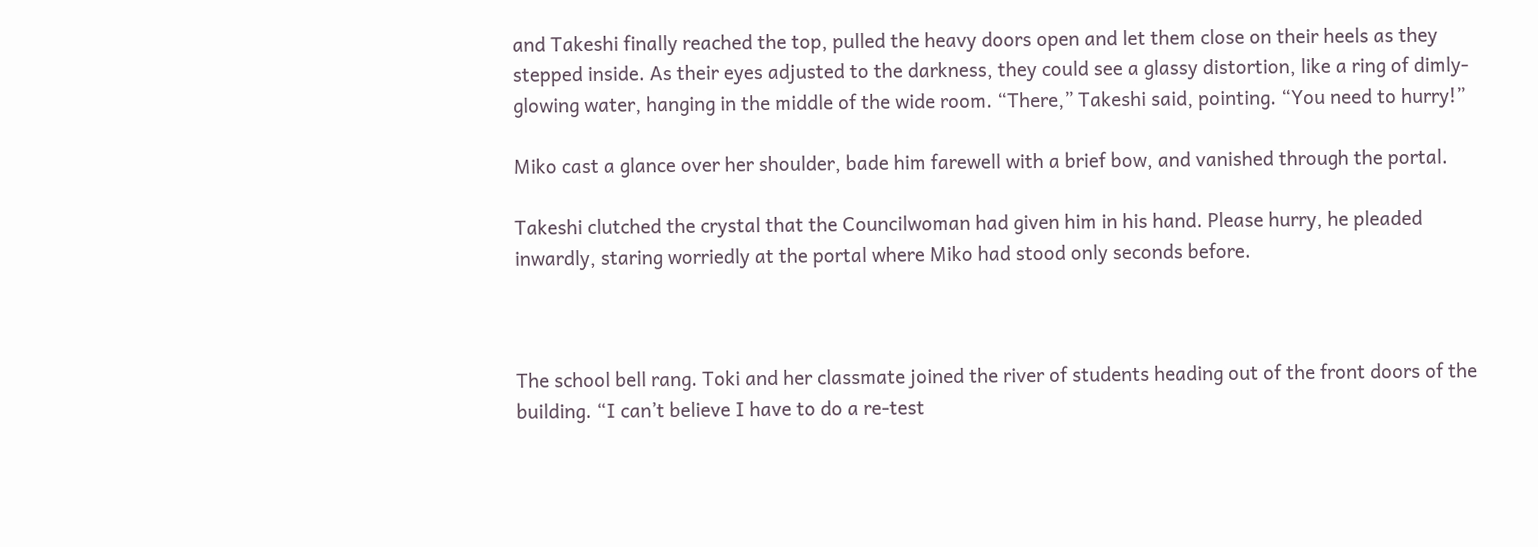and Takeshi finally reached the top, pulled the heavy doors open and let them close on their heels as they stepped inside. As their eyes adjusted to the darkness, they could see a glassy distortion, like a ring of dimly-glowing water, hanging in the middle of the wide room. “There,” Takeshi said, pointing. “You need to hurry!”

Miko cast a glance over her shoulder, bade him farewell with a brief bow, and vanished through the portal.

Takeshi clutched the crystal that the Councilwoman had given him in his hand. Please hurry, he pleaded inwardly, staring worriedly at the portal where Miko had stood only seconds before.



The school bell rang. Toki and her classmate joined the river of students heading out of the front doors of the building. “I can’t believe I have to do a re-test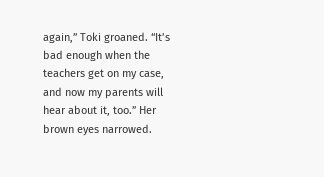again,” Toki groaned. “It’s bad enough when the teachers get on my case, and now my parents will hear about it, too.” Her brown eyes narrowed.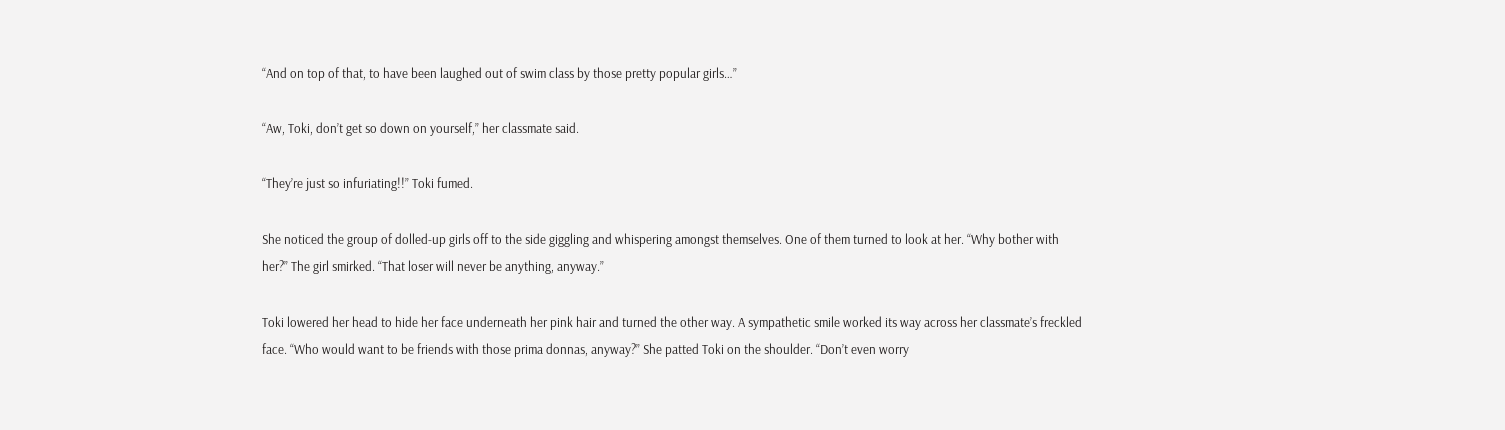“And on top of that, to have been laughed out of swim class by those pretty popular girls…”

“Aw, Toki, don’t get so down on yourself,” her classmate said.

“They’re just so infuriating!!” Toki fumed.

She noticed the group of dolled-up girls off to the side giggling and whispering amongst themselves. One of them turned to look at her. “Why bother with her?” The girl smirked. “That loser will never be anything, anyway.”

Toki lowered her head to hide her face underneath her pink hair and turned the other way. A sympathetic smile worked its way across her classmate’s freckled face. “Who would want to be friends with those prima donnas, anyway?” She patted Toki on the shoulder. “Don’t even worry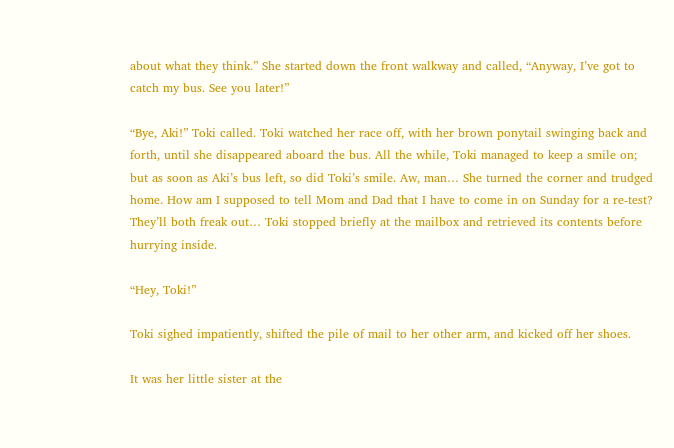about what they think.” She started down the front walkway and called, “Anyway, I’ve got to catch my bus. See you later!”

“Bye, Aki!” Toki called. Toki watched her race off, with her brown ponytail swinging back and forth, until she disappeared aboard the bus. All the while, Toki managed to keep a smile on; but as soon as Aki’s bus left, so did Toki’s smile. Aw, man… She turned the corner and trudged home. How am I supposed to tell Mom and Dad that I have to come in on Sunday for a re-test? They’ll both freak out… Toki stopped briefly at the mailbox and retrieved its contents before hurrying inside.

“Hey, Toki!”

Toki sighed impatiently, shifted the pile of mail to her other arm, and kicked off her shoes.

It was her little sister at the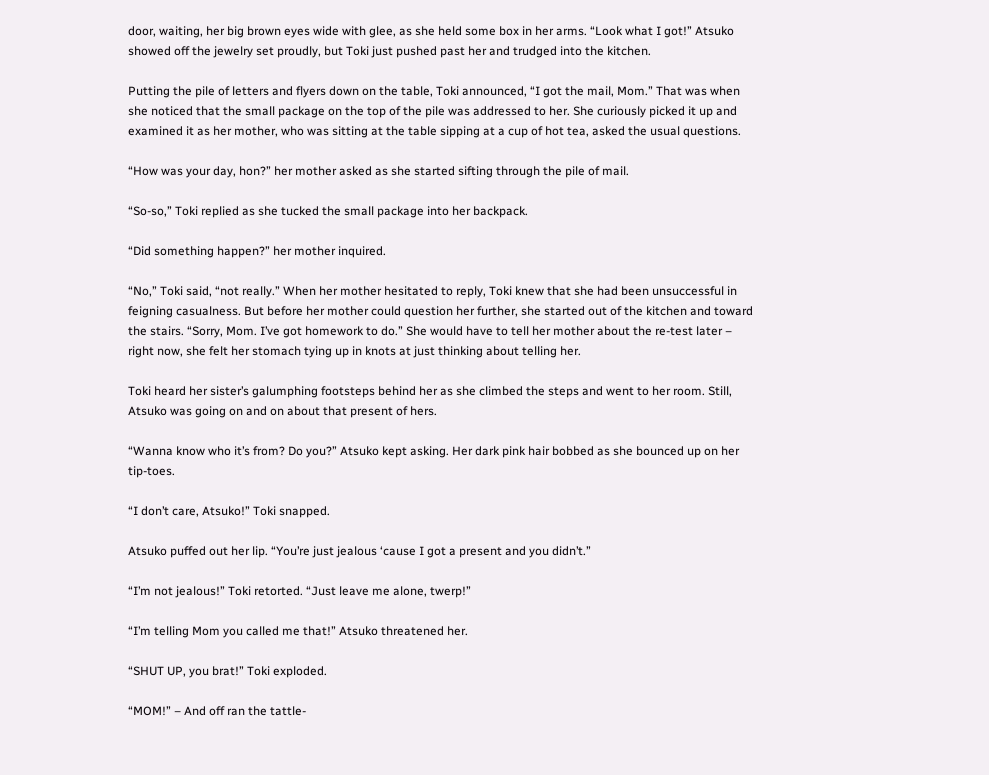door, waiting, her big brown eyes wide with glee, as she held some box in her arms. “Look what I got!” Atsuko showed off the jewelry set proudly, but Toki just pushed past her and trudged into the kitchen.

Putting the pile of letters and flyers down on the table, Toki announced, “I got the mail, Mom.” That was when she noticed that the small package on the top of the pile was addressed to her. She curiously picked it up and examined it as her mother, who was sitting at the table sipping at a cup of hot tea, asked the usual questions.

“How was your day, hon?” her mother asked as she started sifting through the pile of mail.

“So-so,” Toki replied as she tucked the small package into her backpack.

“Did something happen?” her mother inquired.

“No,” Toki said, “not really.” When her mother hesitated to reply, Toki knew that she had been unsuccessful in feigning casualness. But before her mother could question her further, she started out of the kitchen and toward the stairs. “Sorry, Mom. I’ve got homework to do.” She would have to tell her mother about the re-test later – right now, she felt her stomach tying up in knots at just thinking about telling her.

Toki heard her sister’s galumphing footsteps behind her as she climbed the steps and went to her room. Still, Atsuko was going on and on about that present of hers.

“Wanna know who it’s from? Do you?” Atsuko kept asking. Her dark pink hair bobbed as she bounced up on her tip-toes.

“I don’t care, Atsuko!” Toki snapped.

Atsuko puffed out her lip. “You’re just jealous ‘cause I got a present and you didn’t.”

“I’m not jealous!” Toki retorted. “Just leave me alone, twerp!”

“I’m telling Mom you called me that!” Atsuko threatened her.

“SHUT UP, you brat!” Toki exploded.

“MOM!” – And off ran the tattle-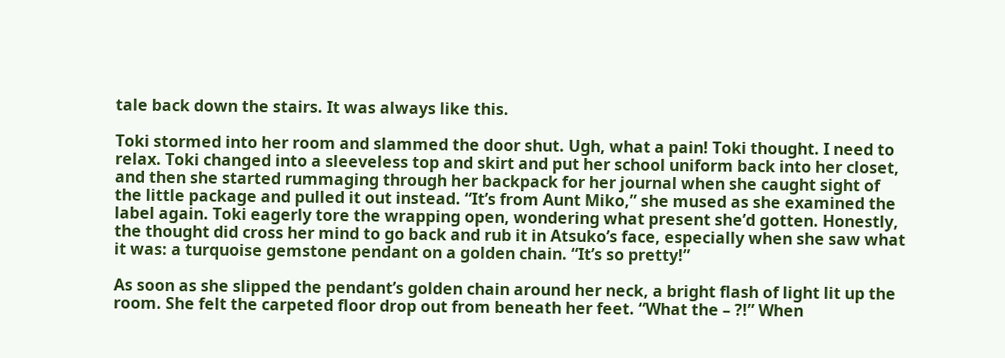tale back down the stairs. It was always like this.

Toki stormed into her room and slammed the door shut. Ugh, what a pain! Toki thought. I need to relax. Toki changed into a sleeveless top and skirt and put her school uniform back into her closet, and then she started rummaging through her backpack for her journal when she caught sight of the little package and pulled it out instead. “It’s from Aunt Miko,” she mused as she examined the label again. Toki eagerly tore the wrapping open, wondering what present she’d gotten. Honestly, the thought did cross her mind to go back and rub it in Atsuko’s face, especially when she saw what it was: a turquoise gemstone pendant on a golden chain. “It’s so pretty!”

As soon as she slipped the pendant’s golden chain around her neck, a bright flash of light lit up the room. She felt the carpeted floor drop out from beneath her feet. “What the – ?!” When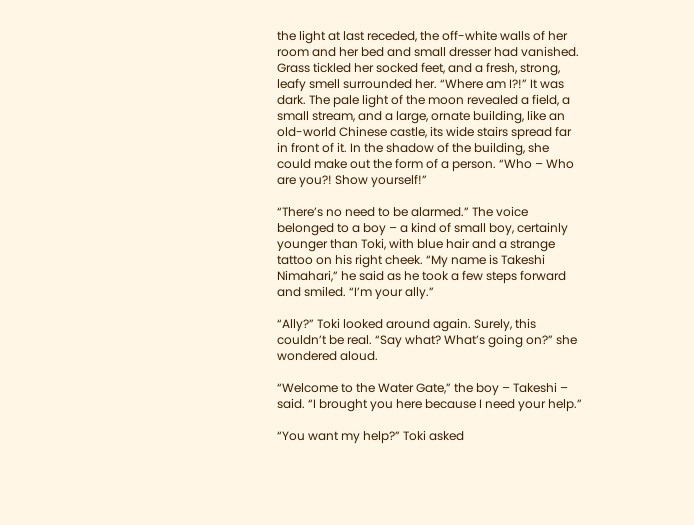the light at last receded, the off-white walls of her room and her bed and small dresser had vanished. Grass tickled her socked feet, and a fresh, strong, leafy smell surrounded her. “Where am I?!” It was dark. The pale light of the moon revealed a field, a small stream, and a large, ornate building, like an old-world Chinese castle, its wide stairs spread far in front of it. In the shadow of the building, she could make out the form of a person. “Who – Who are you?! Show yourself!”

“There’s no need to be alarmed.” The voice belonged to a boy – a kind of small boy, certainly younger than Toki, with blue hair and a strange tattoo on his right cheek. “My name is Takeshi Nimahari,” he said as he took a few steps forward and smiled. “I’m your ally.”

“Ally?” Toki looked around again. Surely, this couldn’t be real. “Say what? What’s going on?” she wondered aloud.

“Welcome to the Water Gate,” the boy – Takeshi – said. “I brought you here because I need your help.”

“You want my help?” Toki asked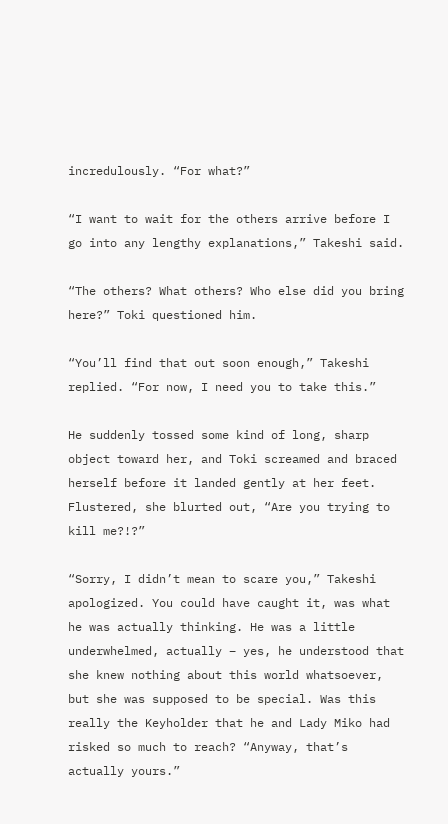incredulously. “For what?”

“I want to wait for the others arrive before I go into any lengthy explanations,” Takeshi said.

“The others? What others? Who else did you bring here?” Toki questioned him.

“You’ll find that out soon enough,” Takeshi replied. “For now, I need you to take this.”

He suddenly tossed some kind of long, sharp object toward her, and Toki screamed and braced herself before it landed gently at her feet. Flustered, she blurted out, “Are you trying to kill me?!?”

“Sorry, I didn’t mean to scare you,” Takeshi apologized. You could have caught it, was what he was actually thinking. He was a little underwhelmed, actually – yes, he understood that she knew nothing about this world whatsoever, but she was supposed to be special. Was this really the Keyholder that he and Lady Miko had risked so much to reach? “Anyway, that’s actually yours.”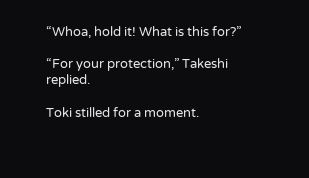“Whoa, hold it! What is this for?”

“For your protection,” Takeshi replied.

Toki stilled for a moment.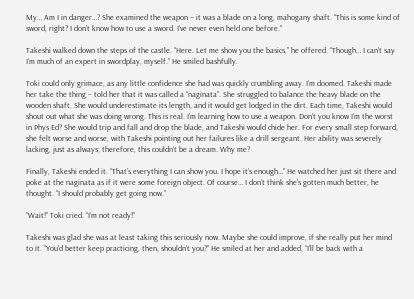My… Am I in danger…? She examined the weapon – it was a blade on a long, mahogany shaft. “This is some kind of sword, right? I don’t know how to use a sword. I’ve never even held one before.”

Takeshi walked down the steps of the castle. “Here. Let me show you the basics,” he offered. “Though… I can’t say I’m much of an expert in swordplay, myself.” He smiled bashfully.

Toki could only grimace, as any little confidence she had was quickly crumbling away. I’m doomed. Takeshi made her take the thing – told her that it was called a “naginata”. She struggled to balance the heavy blade on the wooden shaft. She would underestimate its length, and it would get lodged in the dirt. Each time, Takeshi would shout out what she was doing wrong. This is real. I’m learning how to use a weapon. Don’t you know I’m the worst in Phys Ed? She would trip and fall and drop the blade, and Takeshi would chide her. For every small step forward, she felt worse and worse, with Takeshi pointing out her failures like a drill sergeant. Her ability was severely lacking, just as always; therefore, this couldn’t be a dream. Why me?

Finally, Takeshi ended it. “That’s everything I can show you. I hope it’s enough…” He watched her just sit there and poke at the naginata as if it were some foreign object. Of course… I don’t think she’s gotten much better, he thought. “I should probably get going now.”

“Wait!” Toki cried. “I’m not ready!”

Takeshi was glad she was at least taking this seriously now. Maybe she could improve, if she really put her mind to it. “You’d better keep practicing, then, shouldn’t you?” He smiled at her and added, “I’ll be back with a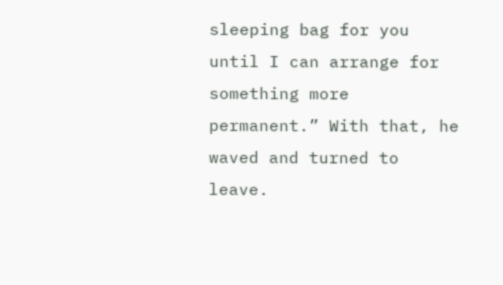sleeping bag for you until I can arrange for something more permanent.” With that, he waved and turned to leave.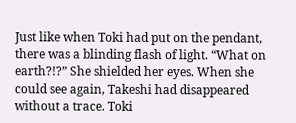Just like when Toki had put on the pendant, there was a blinding flash of light. “What on earth?!?” She shielded her eyes. When she could see again, Takeshi had disappeared without a trace. Toki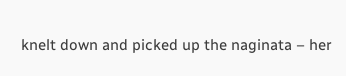knelt down and picked up the naginata – her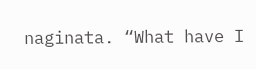naginata. “What have I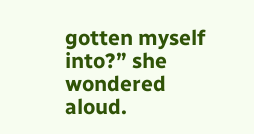gotten myself into?” she wondered aloud.